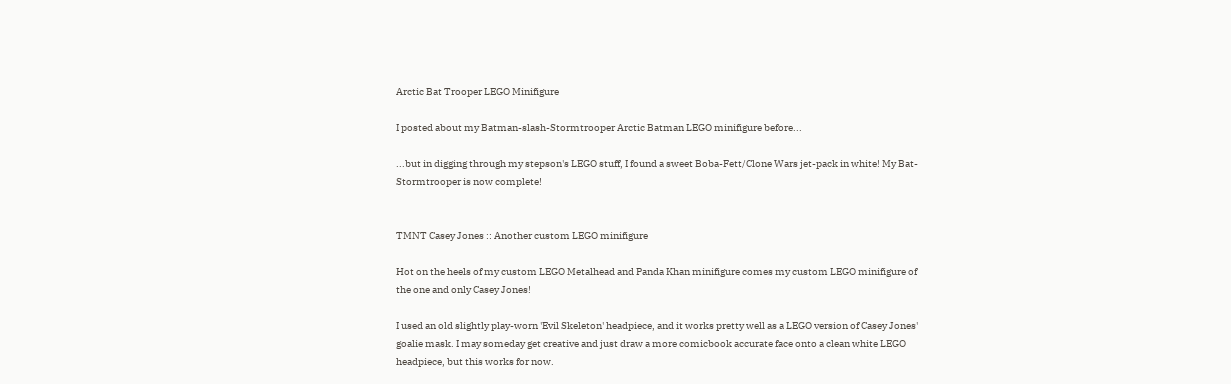Arctic Bat Trooper LEGO Minifigure

I posted about my Batman-slash-Stormtrooper Arctic Batman LEGO minifigure before...

...but in digging through my stepson's LEGO stuff, I found a sweet Boba-Fett/Clone Wars jet-pack in white! My Bat-Stormtrooper is now complete!


TMNT Casey Jones :: Another custom LEGO minifigure

Hot on the heels of my custom LEGO Metalhead and Panda Khan minifigure comes my custom LEGO minifigure of the one and only Casey Jones!

I used an old slightly play-worn 'Evil Skeleton' headpiece, and it works pretty well as a LEGO version of Casey Jones' goalie mask. I may someday get creative and just draw a more comicbook accurate face onto a clean white LEGO headpiece, but this works for now.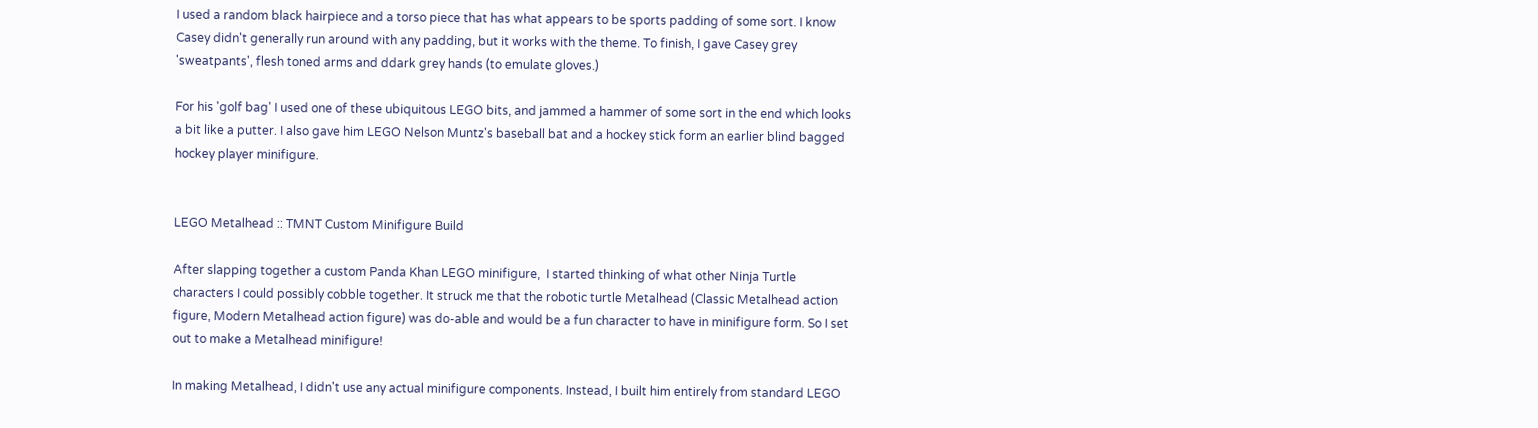I used a random black hairpiece and a torso piece that has what appears to be sports padding of some sort. I know Casey didn't generally run around with any padding, but it works with the theme. To finish, I gave Casey grey 'sweatpants', flesh toned arms and ddark grey hands (to emulate gloves.)

For his 'golf bag' I used one of these ubiquitous LEGO bits, and jammed a hammer of some sort in the end which looks a bit like a putter. I also gave him LEGO Nelson Muntz's baseball bat and a hockey stick form an earlier blind bagged hockey player minifigure.


LEGO Metalhead :: TMNT Custom Minifigure Build

After slapping together a custom Panda Khan LEGO minifigure,  I started thinking of what other Ninja Turtle characters I could possibly cobble together. It struck me that the robotic turtle Metalhead (Classic Metalhead action figure, Modern Metalhead action figure) was do-able and would be a fun character to have in minifigure form. So I set out to make a Metalhead minifigure!

In making Metalhead, I didn't use any actual minifigure components. Instead, I built him entirely from standard LEGO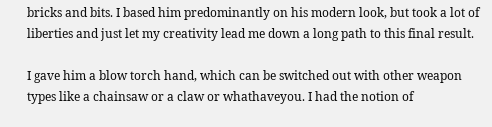bricks and bits. I based him predominantly on his modern look, but took a lot of liberties and just let my creativity lead me down a long path to this final result.

I gave him a blow torch hand, which can be switched out with other weapon types like a chainsaw or a claw or whathaveyou. I had the notion of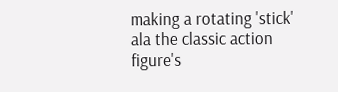making a rotating 'stick' ala the classic action figure's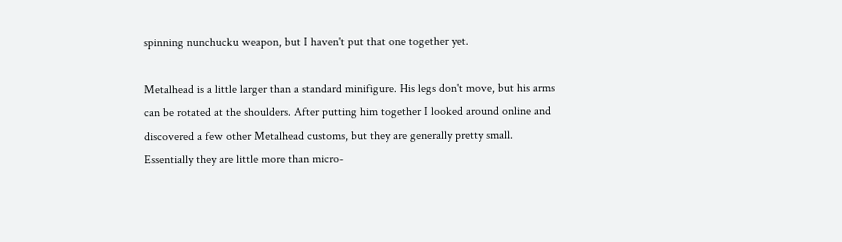spinning nunchucku weapon, but I haven't put that one together yet.

Metalhead is a little larger than a standard minifigure. His legs don't move, but his arms can be rotated at the shoulders. After putting him together I looked around online and discovered a few other Metalhead customs, but they are generally pretty small. Essentially they are little more than micro-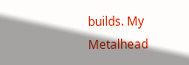builds. My Metalhead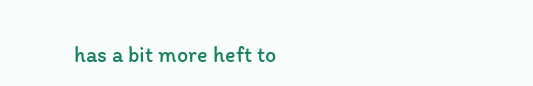has a bit more heft to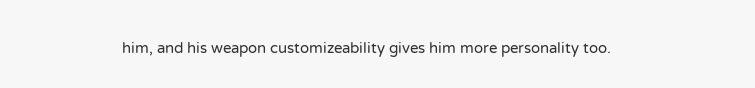him, and his weapon customizeability gives him more personality too.